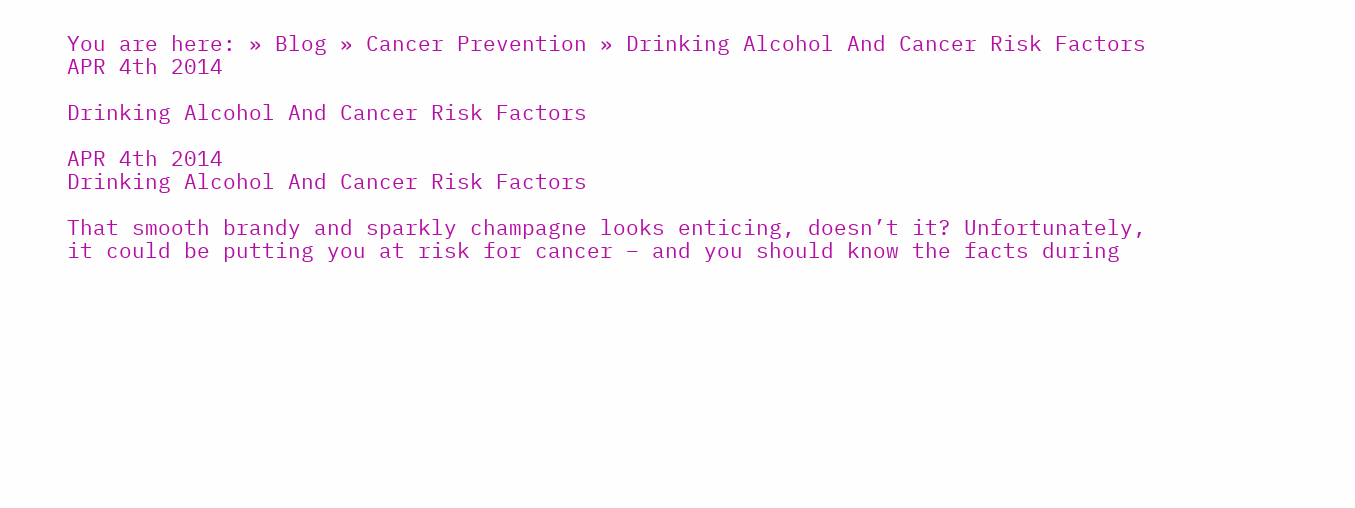You are here: » Blog » Cancer Prevention » Drinking Alcohol And Cancer Risk Factors
APR 4th 2014

Drinking Alcohol And Cancer Risk Factors

APR 4th 2014
Drinking Alcohol And Cancer Risk Factors

That smooth brandy and sparkly champagne looks enticing, doesn’t it? Unfortunately, it could be putting you at risk for cancer – and you should know the facts during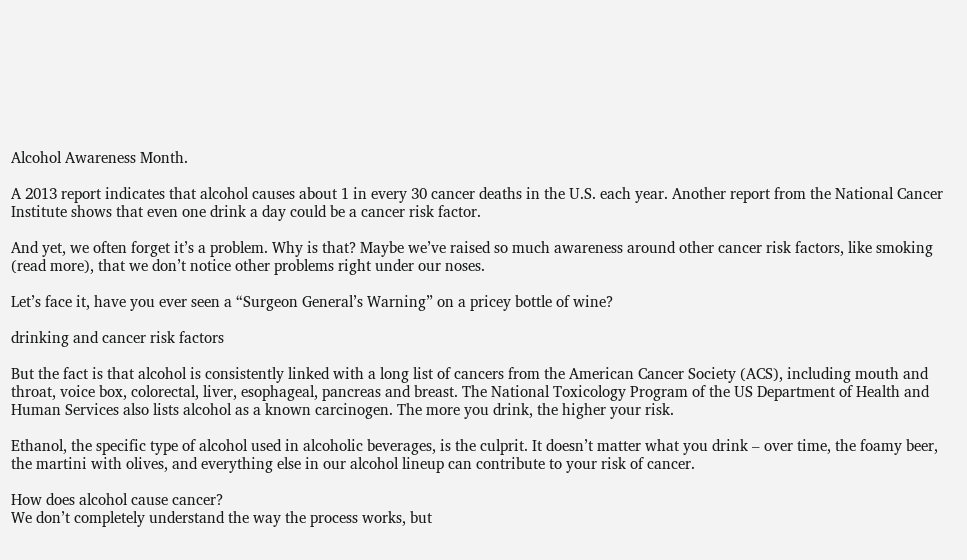Alcohol Awareness Month.

A 2013 report indicates that alcohol causes about 1 in every 30 cancer deaths in the U.S. each year. Another report from the National Cancer Institute shows that even one drink a day could be a cancer risk factor.

And yet, we often forget it’s a problem. Why is that? Maybe we’ve raised so much awareness around other cancer risk factors, like smoking (read more), that we don’t notice other problems right under our noses.

Let’s face it, have you ever seen a “Surgeon General’s Warning” on a pricey bottle of wine?

drinking and cancer risk factors

But the fact is that alcohol is consistently linked with a long list of cancers from the American Cancer Society (ACS), including mouth and throat, voice box, colorectal, liver, esophageal, pancreas and breast. The National Toxicology Program of the US Department of Health and Human Services also lists alcohol as a known carcinogen. The more you drink, the higher your risk.

Ethanol, the specific type of alcohol used in alcoholic beverages, is the culprit. It doesn’t matter what you drink – over time, the foamy beer, the martini with olives, and everything else in our alcohol lineup can contribute to your risk of cancer.

How does alcohol cause cancer?
We don’t completely understand the way the process works, but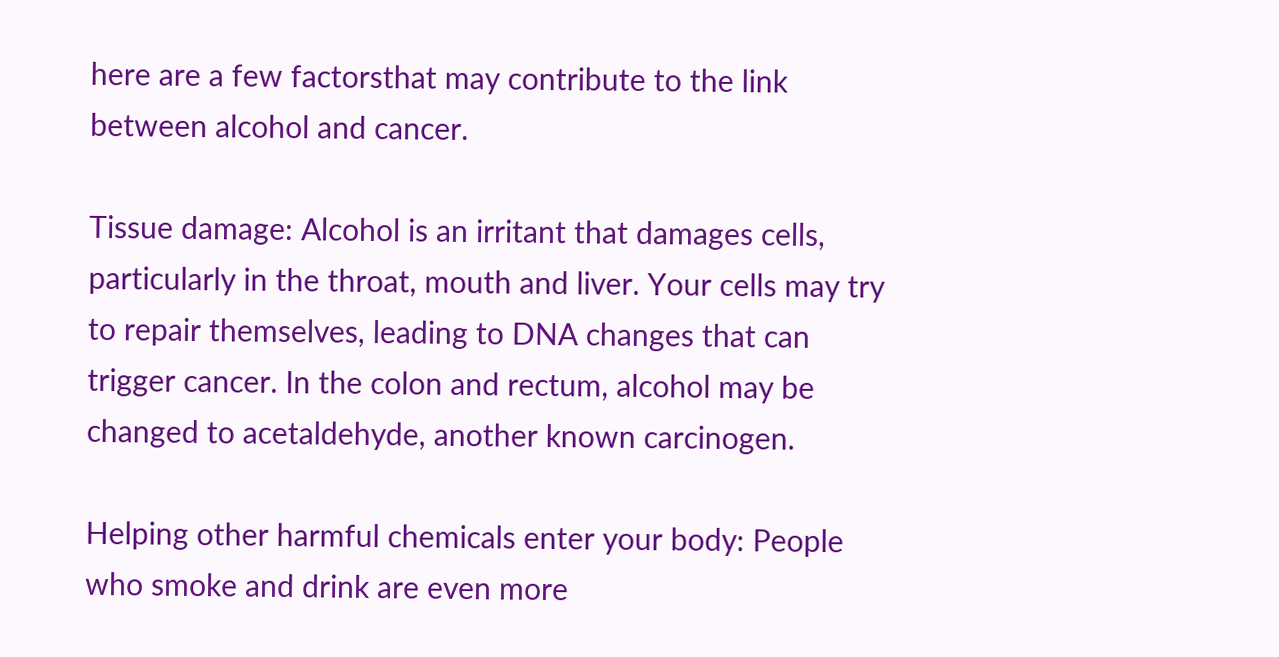here are a few factorsthat may contribute to the link between alcohol and cancer.

Tissue damage: Alcohol is an irritant that damages cells, particularly in the throat, mouth and liver. Your cells may try to repair themselves, leading to DNA changes that can trigger cancer. In the colon and rectum, alcohol may be changed to acetaldehyde, another known carcinogen.

Helping other harmful chemicals enter your body: People who smoke and drink are even more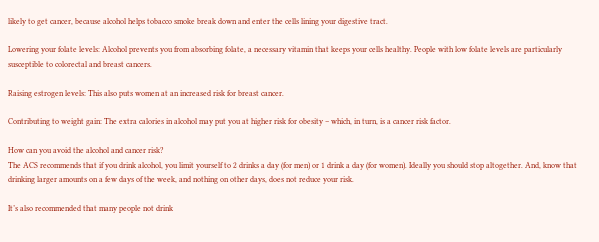likely to get cancer, because alcohol helps tobacco smoke break down and enter the cells lining your digestive tract.

Lowering your folate levels: Alcohol prevents you from absorbing folate, a necessary vitamin that keeps your cells healthy. People with low folate levels are particularly susceptible to colorectal and breast cancers.

Raising estrogen levels: This also puts women at an increased risk for breast cancer.

Contributing to weight gain: The extra calories in alcohol may put you at higher risk for obesity – which, in turn, is a cancer risk factor.

How can you avoid the alcohol and cancer risk?
The ACS recommends that if you drink alcohol, you limit yourself to 2 drinks a day (for men) or 1 drink a day (for women). Ideally you should stop altogether. And, know that drinking larger amounts on a few days of the week, and nothing on other days, does not reduce your risk.

It’s also recommended that many people not drink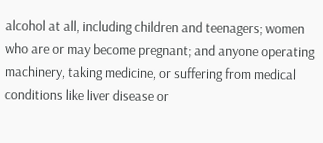alcohol at all, including children and teenagers; women who are or may become pregnant; and anyone operating machinery, taking medicine, or suffering from medical conditions like liver disease or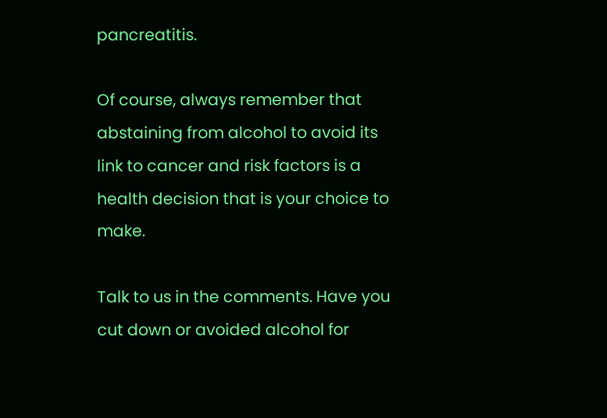pancreatitis.

Of course, always remember that abstaining from alcohol to avoid its link to cancer and risk factors is a health decision that is your choice to make.

Talk to us in the comments. Have you cut down or avoided alcohol for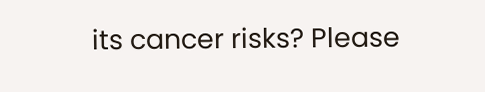its cancer risks? Please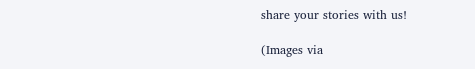share your stories with us!

(Images via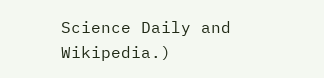Science Daily and Wikipedia.)